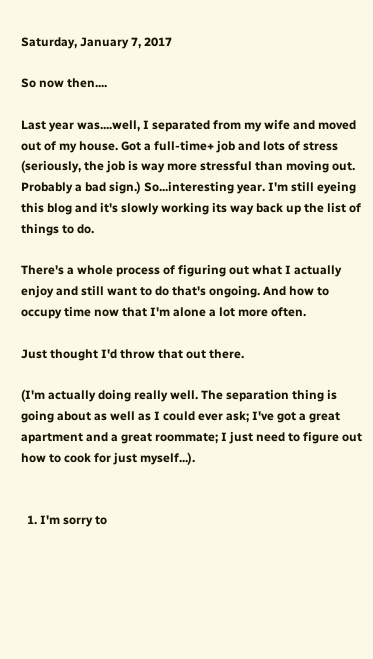Saturday, January 7, 2017

So now then....

Last year was....well, I separated from my wife and moved out of my house. Got a full-time+ job and lots of stress (seriously, the job is way more stressful than moving out. Probably a bad sign.) So...interesting year. I'm still eyeing this blog and it's slowly working its way back up the list of things to do.

There's a whole process of figuring out what I actually enjoy and still want to do that's ongoing. And how to occupy time now that I'm alone a lot more often.

Just thought I'd throw that out there.

(I'm actually doing really well. The separation thing is going about as well as I could ever ask; I've got a great apartment and a great roommate; I just need to figure out how to cook for just myself...).


  1. I'm sorry to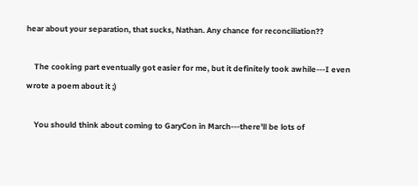hear about your separation, that sucks, Nathan. Any chance for reconciliation??

    The cooking part eventually got easier for me, but it definitely took awhile---I even wrote a poem about it ;)

    You should think about coming to GaryCon in March---there'll be lots of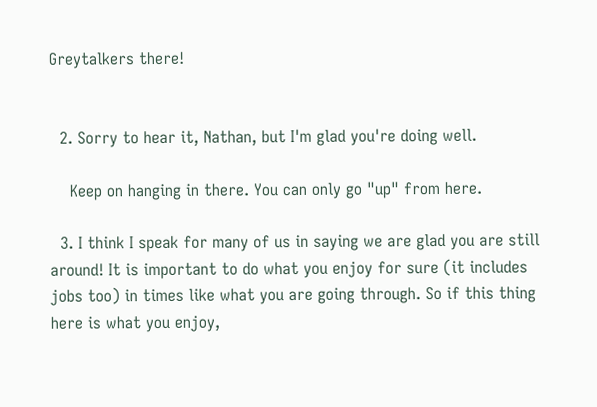Greytalkers there!


  2. Sorry to hear it, Nathan, but I'm glad you're doing well.

    Keep on hanging in there. You can only go "up" from here.

  3. I think I speak for many of us in saying we are glad you are still around! It is important to do what you enjoy for sure (it includes jobs too) in times like what you are going through. So if this thing here is what you enjoy,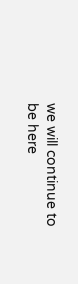we will continue to be here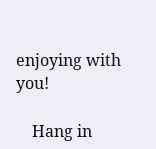enjoying with you!

    Hang in